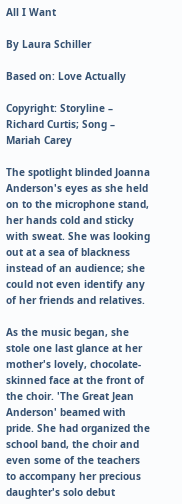All I Want

By Laura Schiller

Based on: Love Actually

Copyright: Storyline – Richard Curtis; Song – Mariah Carey

The spotlight blinded Joanna Anderson's eyes as she held on to the microphone stand, her hands cold and sticky with sweat. She was looking out at a sea of blackness instead of an audience; she could not even identify any of her friends and relatives.

As the music began, she stole one last glance at her mother's lovely, chocolate-skinned face at the front of the choir. 'The Great Jean Anderson' beamed with pride. She had organized the school band, the choir and even some of the teachers to accompany her precious daughter's solo debut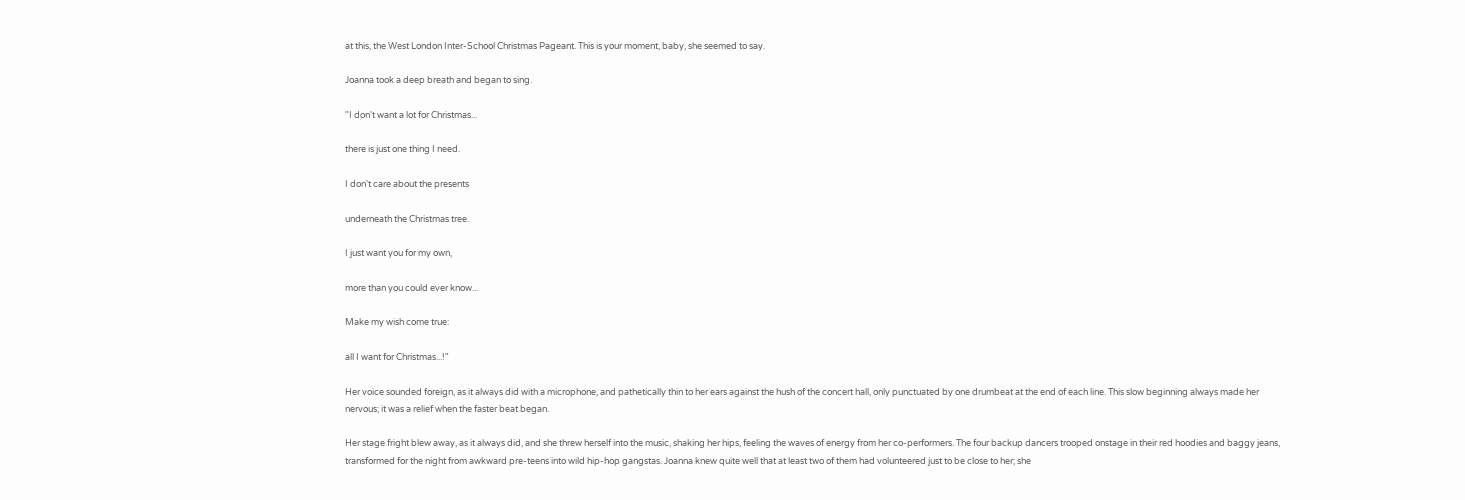at this, the West London Inter-School Christmas Pageant. This is your moment, baby, she seemed to say.

Joanna took a deep breath and began to sing.

"I don't want a lot for Christmas...

there is just one thing I need.

I don't care about the presents

underneath the Christmas tree.

I just want you for my own,

more than you could ever know...

Make my wish come true:

all I want for Christmas...!"

Her voice sounded foreign, as it always did with a microphone, and pathetically thin to her ears against the hush of the concert hall, only punctuated by one drumbeat at the end of each line. This slow beginning always made her nervous; it was a relief when the faster beat began.

Her stage fright blew away, as it always did, and she threw herself into the music, shaking her hips, feeling the waves of energy from her co-performers. The four backup dancers trooped onstage in their red hoodies and baggy jeans, transformed for the night from awkward pre-teens into wild hip-hop gangstas. Joanna knew quite well that at least two of them had volunteered just to be close to her; she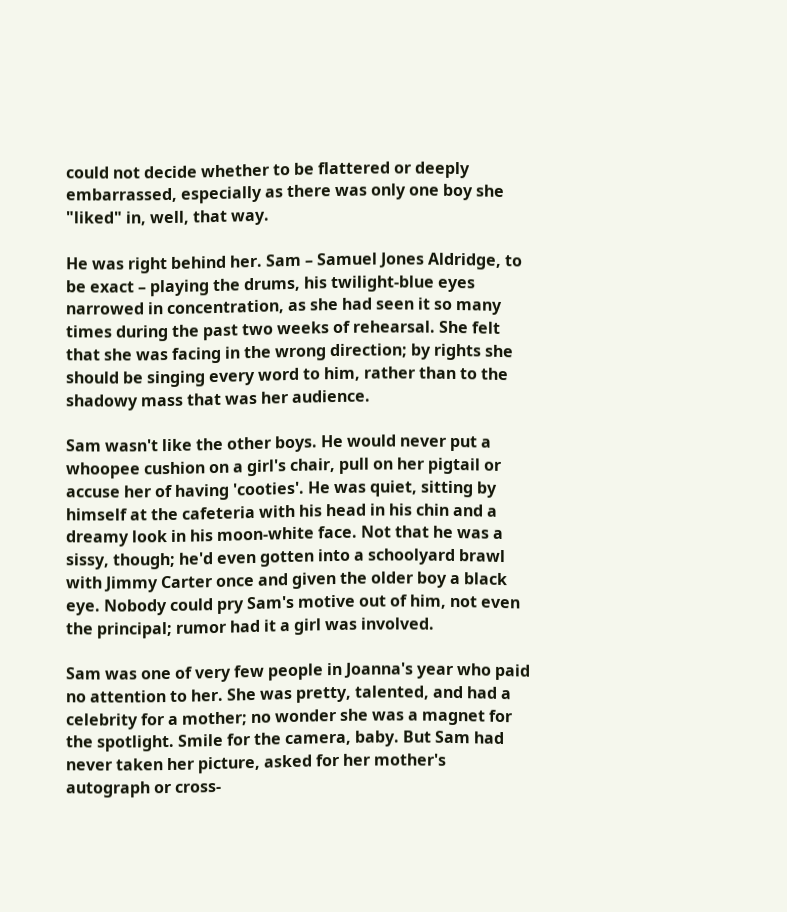could not decide whether to be flattered or deeply embarrassed, especially as there was only one boy she "liked" in, well, that way.

He was right behind her. Sam – Samuel Jones Aldridge, to be exact – playing the drums, his twilight-blue eyes narrowed in concentration, as she had seen it so many times during the past two weeks of rehearsal. She felt that she was facing in the wrong direction; by rights she should be singing every word to him, rather than to the shadowy mass that was her audience.

Sam wasn't like the other boys. He would never put a whoopee cushion on a girl's chair, pull on her pigtail or accuse her of having 'cooties'. He was quiet, sitting by himself at the cafeteria with his head in his chin and a dreamy look in his moon-white face. Not that he was a sissy, though; he'd even gotten into a schoolyard brawl with Jimmy Carter once and given the older boy a black eye. Nobody could pry Sam's motive out of him, not even the principal; rumor had it a girl was involved.

Sam was one of very few people in Joanna's year who paid no attention to her. She was pretty, talented, and had a celebrity for a mother; no wonder she was a magnet for the spotlight. Smile for the camera, baby. But Sam had never taken her picture, asked for her mother's autograph or cross-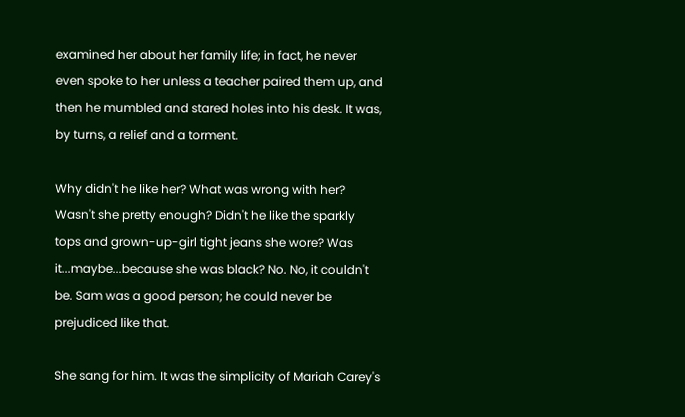examined her about her family life; in fact, he never even spoke to her unless a teacher paired them up, and then he mumbled and stared holes into his desk. It was, by turns, a relief and a torment.

Why didn't he like her? What was wrong with her? Wasn't she pretty enough? Didn't he like the sparkly tops and grown-up-girl tight jeans she wore? Was it...maybe...because she was black? No. No, it couldn't be. Sam was a good person; he could never be prejudiced like that.

She sang for him. It was the simplicity of Mariah Carey's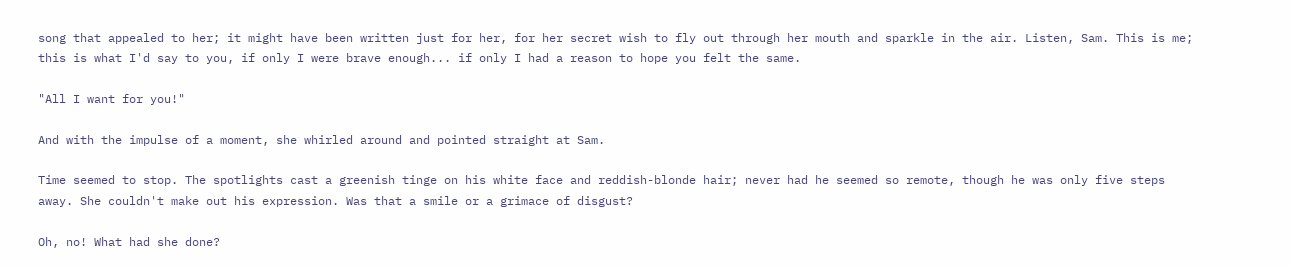song that appealed to her; it might have been written just for her, for her secret wish to fly out through her mouth and sparkle in the air. Listen, Sam. This is me; this is what I'd say to you, if only I were brave enough... if only I had a reason to hope you felt the same.

"All I want for you!"

And with the impulse of a moment, she whirled around and pointed straight at Sam.

Time seemed to stop. The spotlights cast a greenish tinge on his white face and reddish-blonde hair; never had he seemed so remote, though he was only five steps away. She couldn't make out his expression. Was that a smile or a grimace of disgust?

Oh, no! What had she done?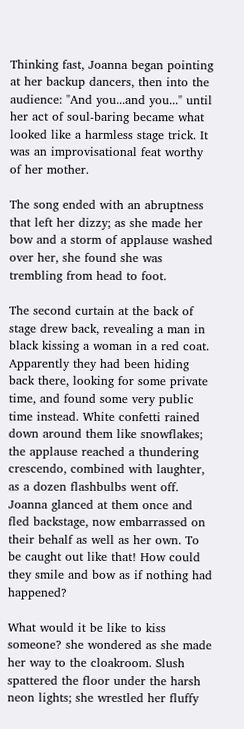Thinking fast, Joanna began pointing at her backup dancers, then into the audience: "And you...and you..." until her act of soul-baring became what looked like a harmless stage trick. It was an improvisational feat worthy of her mother.

The song ended with an abruptness that left her dizzy; as she made her bow and a storm of applause washed over her, she found she was trembling from head to foot.

The second curtain at the back of stage drew back, revealing a man in black kissing a woman in a red coat. Apparently they had been hiding back there, looking for some private time, and found some very public time instead. White confetti rained down around them like snowflakes; the applause reached a thundering crescendo, combined with laughter, as a dozen flashbulbs went off. Joanna glanced at them once and fled backstage, now embarrassed on their behalf as well as her own. To be caught out like that! How could they smile and bow as if nothing had happened?

What would it be like to kiss someone? she wondered as she made her way to the cloakroom. Slush spattered the floor under the harsh neon lights; she wrestled her fluffy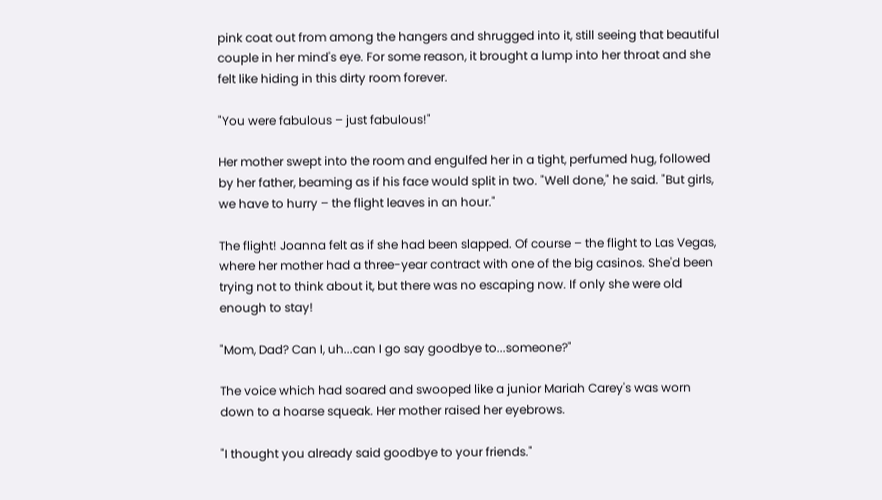pink coat out from among the hangers and shrugged into it, still seeing that beautiful couple in her mind's eye. For some reason, it brought a lump into her throat and she felt like hiding in this dirty room forever.

"You were fabulous – just fabulous!"

Her mother swept into the room and engulfed her in a tight, perfumed hug, followed by her father, beaming as if his face would split in two. "Well done," he said. "But girls, we have to hurry – the flight leaves in an hour."

The flight! Joanna felt as if she had been slapped. Of course – the flight to Las Vegas, where her mother had a three-year contract with one of the big casinos. She'd been trying not to think about it, but there was no escaping now. If only she were old enough to stay!

"Mom, Dad? Can I, uh...can I go say goodbye to...someone?"

The voice which had soared and swooped like a junior Mariah Carey's was worn down to a hoarse squeak. Her mother raised her eyebrows.

"I thought you already said goodbye to your friends."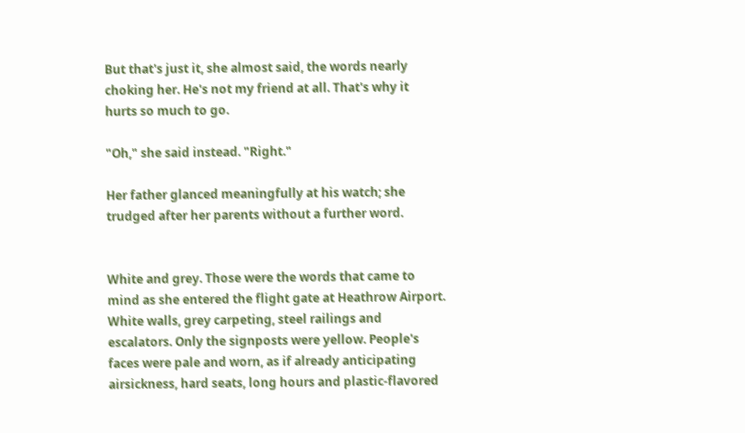But that's just it, she almost said, the words nearly choking her. He's not my friend at all. That's why it hurts so much to go.

"Oh," she said instead. "Right."

Her father glanced meaningfully at his watch; she trudged after her parents without a further word.


White and grey. Those were the words that came to mind as she entered the flight gate at Heathrow Airport. White walls, grey carpeting, steel railings and escalators. Only the signposts were yellow. People's faces were pale and worn, as if already anticipating airsickness, hard seats, long hours and plastic-flavored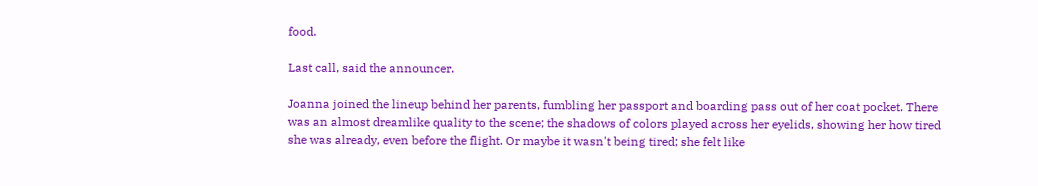food.

Last call, said the announcer.

Joanna joined the lineup behind her parents, fumbling her passport and boarding pass out of her coat pocket. There was an almost dreamlike quality to the scene; the shadows of colors played across her eyelids, showing her how tired she was already, even before the flight. Or maybe it wasn't being tired; she felt like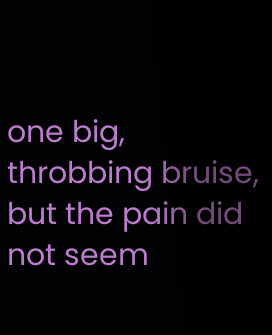one big, throbbing bruise, but the pain did not seem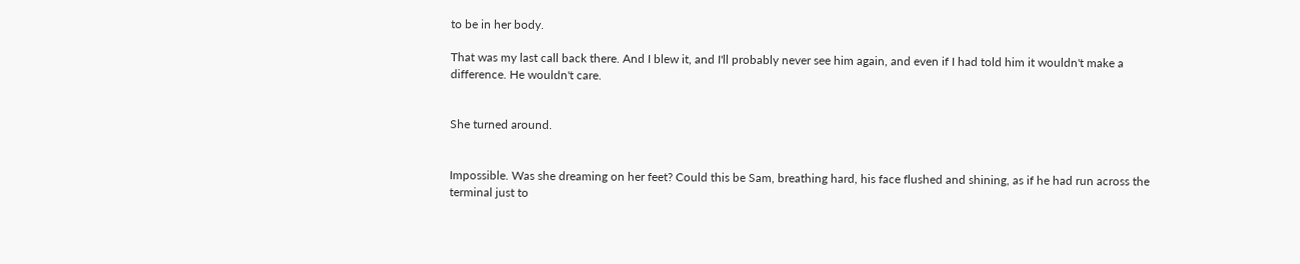to be in her body.

That was my last call back there. And I blew it, and I'll probably never see him again, and even if I had told him it wouldn't make a difference. He wouldn't care.


She turned around.


Impossible. Was she dreaming on her feet? Could this be Sam, breathing hard, his face flushed and shining, as if he had run across the terminal just to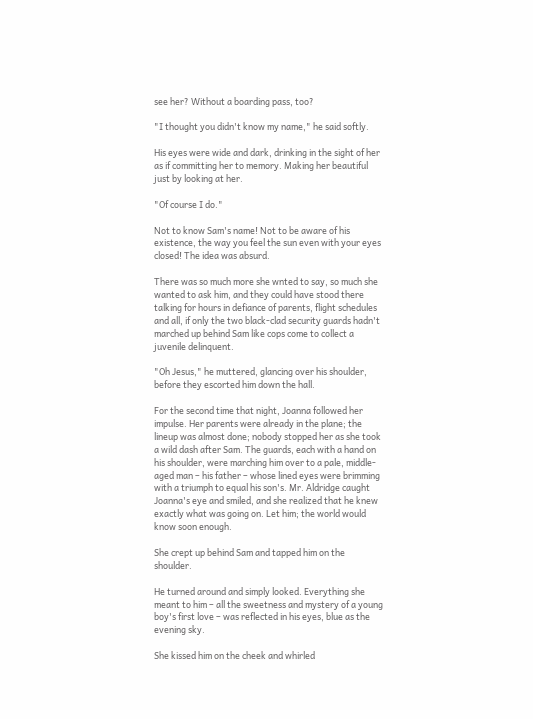see her? Without a boarding pass, too?

"I thought you didn't know my name," he said softly.

His eyes were wide and dark, drinking in the sight of her as if committing her to memory. Making her beautiful just by looking at her.

"Of course I do."

Not to know Sam's name! Not to be aware of his existence, the way you feel the sun even with your eyes closed! The idea was absurd.

There was so much more she wnted to say, so much she wanted to ask him, and they could have stood there talking for hours in defiance of parents, flight schedules and all, if only the two black-clad security guards hadn't marched up behind Sam like cops come to collect a juvenile delinquent.

"Oh Jesus," he muttered, glancing over his shoulder, before they escorted him down the hall.

For the second time that night, Joanna followed her impulse. Her parents were already in the plane; the lineup was almost done; nobody stopped her as she took a wild dash after Sam. The guards, each with a hand on his shoulder, were marching him over to a pale, middle-aged man – his father – whose lined eyes were brimming with a triumph to equal his son's. Mr. Aldridge caught Joanna's eye and smiled, and she realized that he knew exactly what was going on. Let him; the world would know soon enough.

She crept up behind Sam and tapped him on the shoulder.

He turned around and simply looked. Everything she meant to him – all the sweetness and mystery of a young boy's first love – was reflected in his eyes, blue as the evening sky.

She kissed him on the cheek and whirled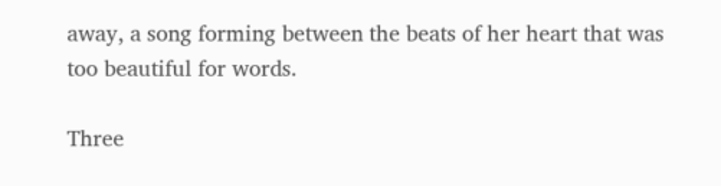away, a song forming between the beats of her heart that was too beautiful for words.

Three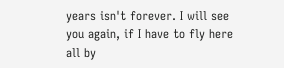years isn't forever. I will see you again, if I have to fly here all by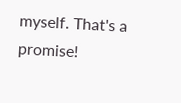myself. That's a promise!